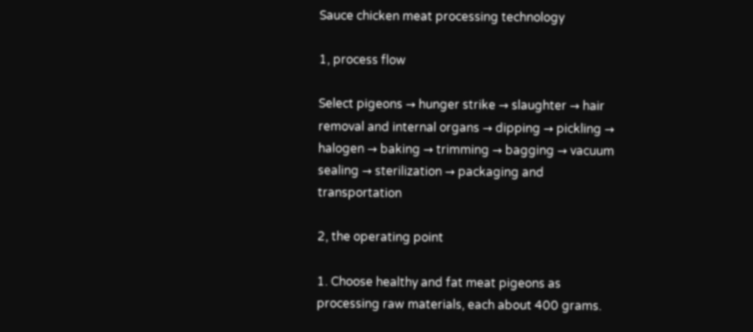Sauce chicken meat processing technology

1, process flow

Select pigeons → hunger strike → slaughter → hair removal and internal organs → dipping → pickling → halogen → baking → trimming → bagging → vacuum sealing → sterilization → packaging and transportation

2, the operating point

1. Choose healthy and fat meat pigeons as processing raw materials, each about 400 grams.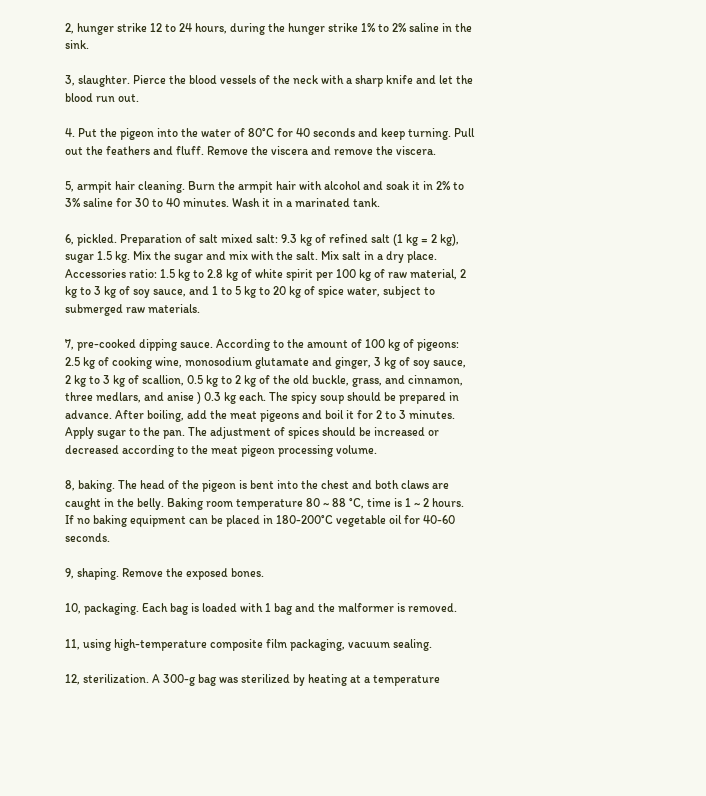2, hunger strike 12 to 24 hours, during the hunger strike 1% to 2% saline in the sink.

3, slaughter. Pierce the blood vessels of the neck with a sharp knife and let the blood run out.

4. Put the pigeon into the water of 80°C for 40 seconds and keep turning. Pull out the feathers and fluff. Remove the viscera and remove the viscera.

5, armpit hair cleaning. Burn the armpit hair with alcohol and soak it in 2% to 3% saline for 30 to 40 minutes. Wash it in a marinated tank.

6, pickled. Preparation of salt mixed salt: 9.3 kg of refined salt (1 kg = 2 kg), sugar 1.5 kg. Mix the sugar and mix with the salt. Mix salt in a dry place. Accessories ratio: 1.5 kg to 2.8 kg of white spirit per 100 kg of raw material, 2 kg to 3 kg of soy sauce, and 1 to 5 kg to 20 kg of spice water, subject to submerged raw materials.

7, pre-cooked dipping sauce. According to the amount of 100 kg of pigeons: 2.5 kg of cooking wine, monosodium glutamate and ginger, 3 kg of soy sauce, 2 kg to 3 kg of scallion, 0.5 kg to 2 kg of the old buckle, grass, and cinnamon, three medlars, and anise ) 0.3 kg each. The spicy soup should be prepared in advance. After boiling, add the meat pigeons and boil it for 2 to 3 minutes. Apply sugar to the pan. The adjustment of spices should be increased or decreased according to the meat pigeon processing volume.

8, baking. The head of the pigeon is bent into the chest and both claws are caught in the belly. Baking room temperature 80 ~ 88 °C, time is 1 ~ 2 hours. If no baking equipment can be placed in 180-200°C vegetable oil for 40-60 seconds.

9, shaping. Remove the exposed bones.

10, packaging. Each bag is loaded with 1 bag and the malformer is removed.

11, using high-temperature composite film packaging, vacuum sealing.

12, sterilization. A 300-g bag was sterilized by heating at a temperature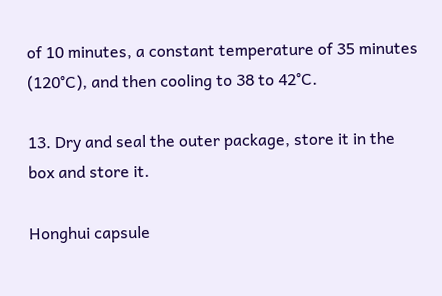of 10 minutes, a constant temperature of 35 minutes (120°C), and then cooling to 38 to 42°C.

13. Dry and seal the outer package, store it in the box and store it.

Honghui capsule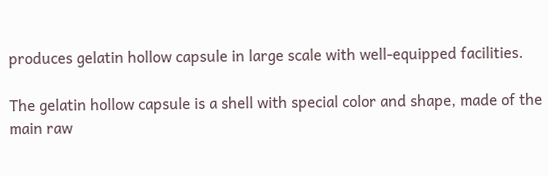produces gelatin hollow capsule in large scale with well-equipped facilities.

The gelatin hollow capsule is a shell with special color and shape, made of the main raw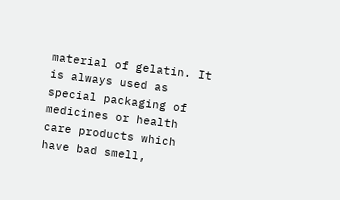material of gelatin. It is always used as special packaging of medicines or health care products which have bad smell,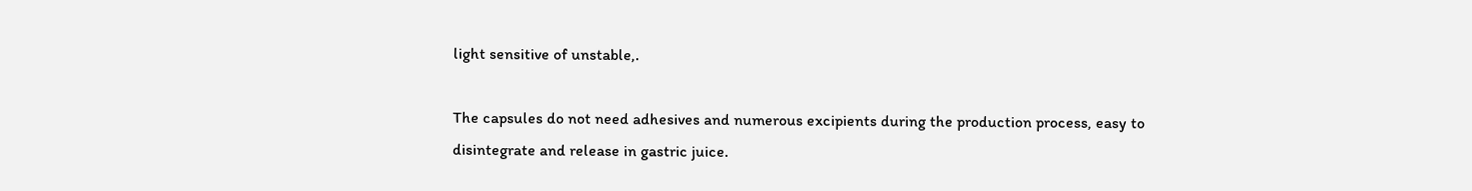light sensitive of unstable,.

The capsules do not need adhesives and numerous excipients during the production process, easy to disintegrate and release in gastric juice.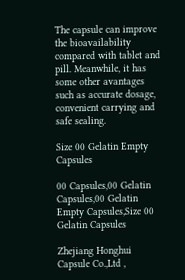The capsule can improve the bioavailability compared with tablet and pill. Meanwhile, it has some other avantages such as accurate dosage, convenient carrying and safe sealing.

Size 00 Gelatin Empty Capsules

00 Capsules,00 Gelatin Capsules,00 Gelatin Empty Capsules,Size 00 Gelatin Capsules

Zhejiang Honghui Capsule Co.,Ltd ,